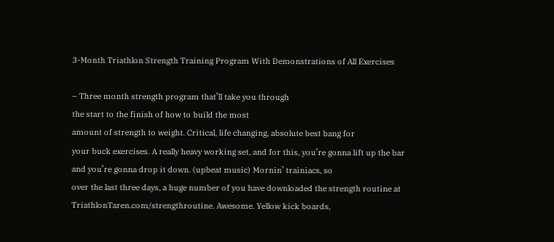3-Month Triathlon Strength Training Program With Demonstrations of All Exercises

– Three month strength program that’ll take you through
the start to the finish of how to build the most
amount of strength to weight. Critical, life changing, absolute best bang for
your buck exercises. A really heavy working set, and for this, you’re gonna lift up the bar
and you’re gonna drop it down. (upbeat music) Mornin’ trainiacs, so
over the last three days, a huge number of you have downloaded the strength routine at
TriathlonTaren.com/strengthroutine. Awesome. Yellow kick boards,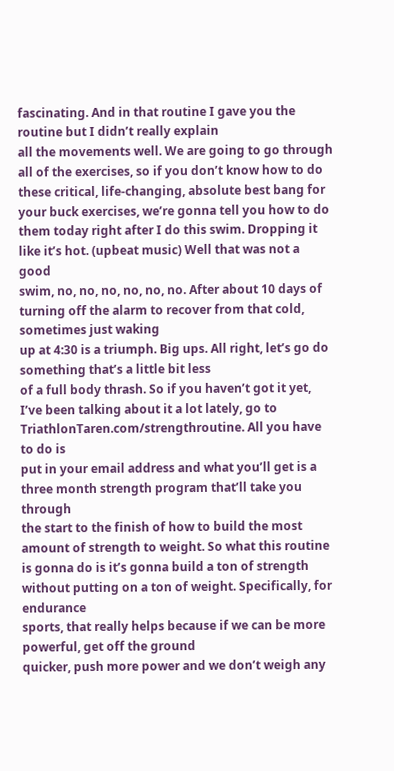fascinating. And in that routine I gave you the routine but I didn’t really explain
all the movements well. We are going to go through
all of the exercises, so if you don’t know how to do these critical, life-changing, absolute best bang for
your buck exercises, we’re gonna tell you how to do them today right after I do this swim. Dropping it like it’s hot. (upbeat music) Well that was not a good
swim, no, no, no, no, no, no. After about 10 days of
turning off the alarm to recover from that cold, sometimes just waking
up at 4:30 is a triumph. Big ups. All right, let’s go do something that’s a little bit less
of a full body thrash. So if you haven’t got it yet, I’ve been talking about it a lot lately, go to TriathlonTaren.com/strengthroutine. All you have to do is
put in your email address and what you’ll get is a
three month strength program that’ll take you through
the start to the finish of how to build the most
amount of strength to weight. So what this routine is gonna do is it’s gonna build a ton of strength without putting on a ton of weight. Specifically, for endurance
sports, that really helps because if we can be more powerful, get off the ground
quicker, push more power and we don’t weigh any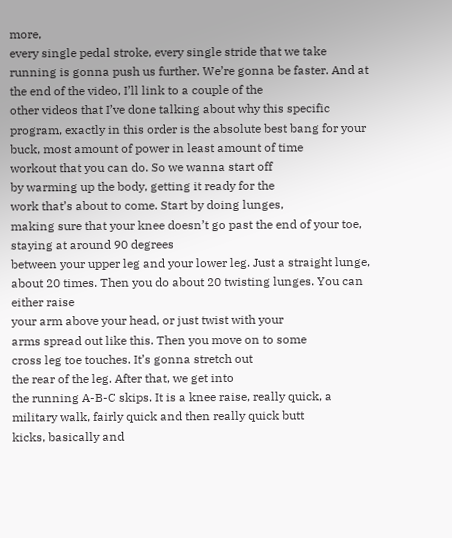more,
every single pedal stroke, every single stride that we take running is gonna push us further. We’re gonna be faster. And at the end of the video, I’ll link to a couple of the
other videos that I’ve done talking about why this specific program, exactly in this order is the absolute best bang for your buck, most amount of power in least amount of time
workout that you can do. So we wanna start off
by warming up the body, getting it ready for the
work that’s about to come. Start by doing lunges,
making sure that your knee doesn’t go past the end of your toe, staying at around 90 degrees
between your upper leg and your lower leg. Just a straight lunge, about 20 times. Then you do about 20 twisting lunges. You can either raise
your arm above your head, or just twist with your
arms spread out like this. Then you move on to some
cross leg toe touches. It’s gonna stretch out
the rear of the leg. After that, we get into
the running A-B-C skips. It is a knee raise, really quick, a military walk, fairly quick and then really quick butt
kicks, basically and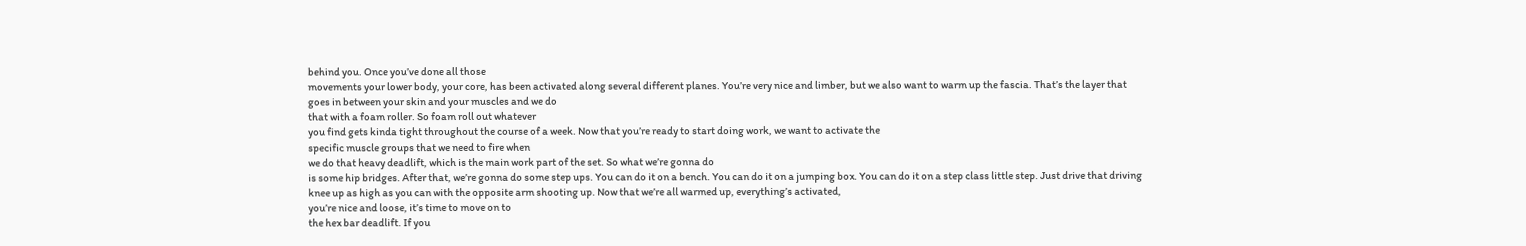behind you. Once you’ve done all those
movements your lower body, your core, has been activated along several different planes. You’re very nice and limber, but we also want to warm up the fascia. That’s the layer that
goes in between your skin and your muscles and we do
that with a foam roller. So foam roll out whatever
you find gets kinda tight throughout the course of a week. Now that you’re ready to start doing work, we want to activate the
specific muscle groups that we need to fire when
we do that heavy deadlift, which is the main work part of the set. So what we’re gonna do
is some hip bridges. After that, we’re gonna do some step ups. You can do it on a bench. You can do it on a jumping box. You can do it on a step class little step. Just drive that driving
knee up as high as you can with the opposite arm shooting up. Now that we’re all warmed up, everything’s activated,
you’re nice and loose, it’s time to move on to
the hex bar deadlift. If you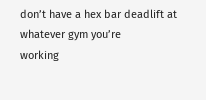don’t have a hex bar deadlift at whatever gym you’re
working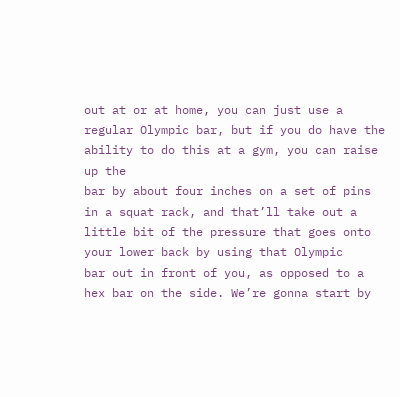out at or at home, you can just use a regular Olympic bar, but if you do have the
ability to do this at a gym, you can raise up the
bar by about four inches on a set of pins in a squat rack, and that’ll take out a
little bit of the pressure that goes onto your lower back by using that Olympic
bar out in front of you, as opposed to a hex bar on the side. We’re gonna start by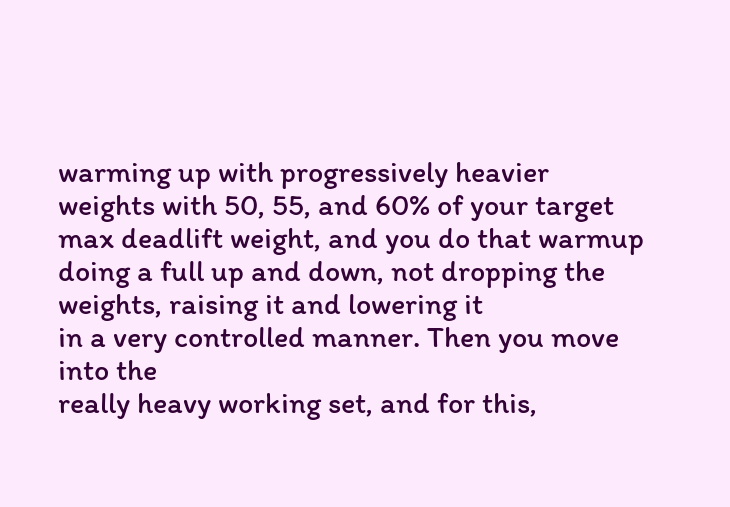warming up with progressively heavier
weights with 50, 55, and 60% of your target
max deadlift weight, and you do that warmup
doing a full up and down, not dropping the weights, raising it and lowering it
in a very controlled manner. Then you move into the
really heavy working set, and for this,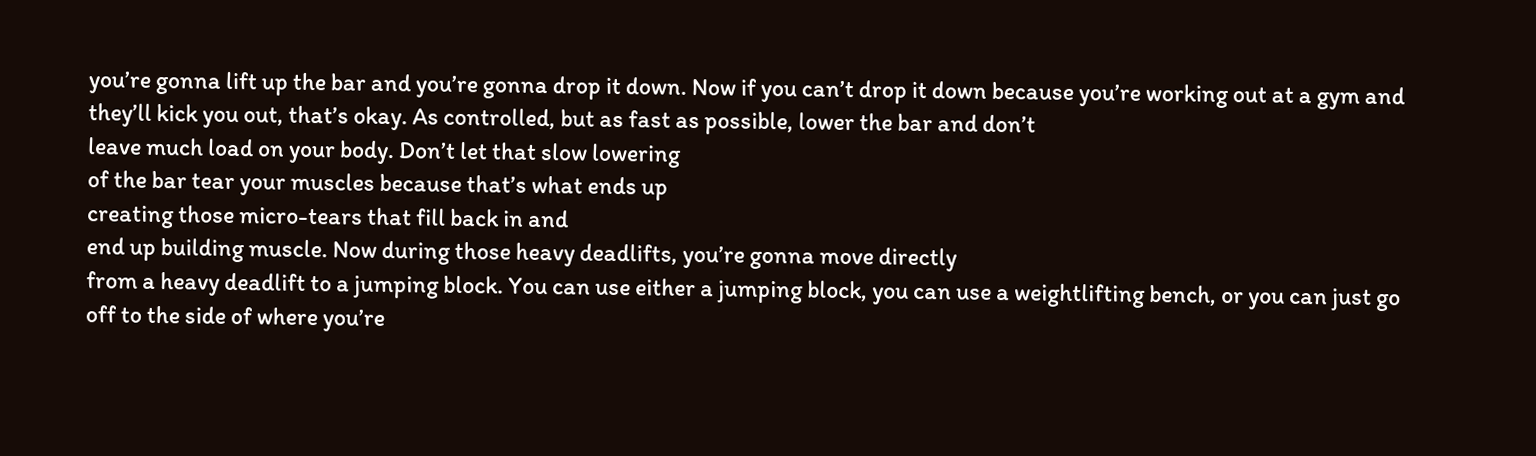you’re gonna lift up the bar and you’re gonna drop it down. Now if you can’t drop it down because you’re working out at a gym and they’ll kick you out, that’s okay. As controlled, but as fast as possible, lower the bar and don’t
leave much load on your body. Don’t let that slow lowering
of the bar tear your muscles because that’s what ends up
creating those micro-tears that fill back in and
end up building muscle. Now during those heavy deadlifts, you’re gonna move directly
from a heavy deadlift to a jumping block. You can use either a jumping block, you can use a weightlifting bench, or you can just go off to the side of where you’re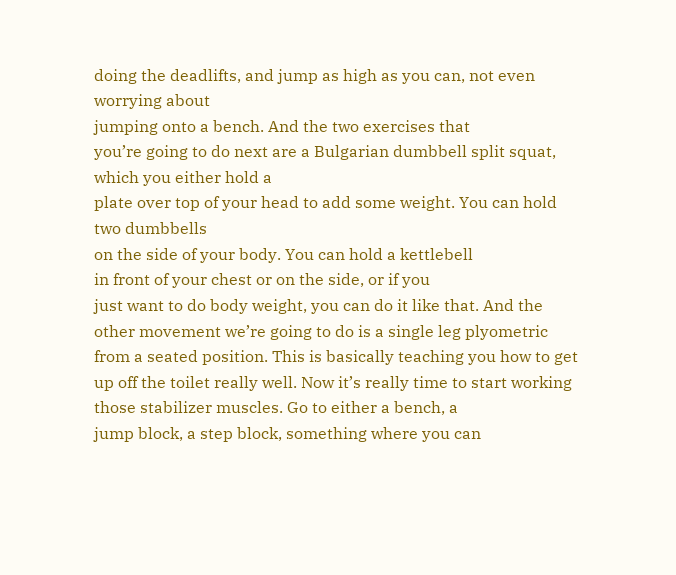doing the deadlifts, and jump as high as you can, not even worrying about
jumping onto a bench. And the two exercises that
you’re going to do next are a Bulgarian dumbbell split squat, which you either hold a
plate over top of your head to add some weight. You can hold two dumbbells
on the side of your body. You can hold a kettlebell
in front of your chest or on the side, or if you
just want to do body weight, you can do it like that. And the other movement we’re going to do is a single leg plyometric
from a seated position. This is basically teaching you how to get up off the toilet really well. Now it’s really time to start working those stabilizer muscles. Go to either a bench, a
jump block, a step block, something where you can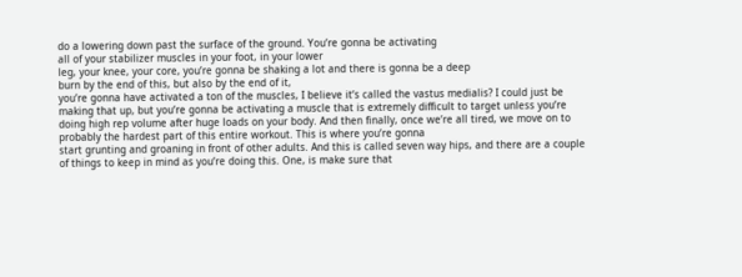do a lowering down past the surface of the ground. You’re gonna be activating
all of your stabilizer muscles in your foot, in your lower
leg, your knee, your core, you’re gonna be shaking a lot and there is gonna be a deep
burn by the end of this, but also by the end of it,
you’re gonna have activated a ton of the muscles, I believe it’s called the vastus medialis? I could just be making that up, but you’re gonna be activating a muscle that is extremely difficult to target unless you’re doing high rep volume after huge loads on your body. And then finally, once we’re all tired, we move on to probably the hardest part of this entire workout. This is where you’re gonna
start grunting and groaning in front of other adults. And this is called seven way hips, and there are a couple of things to keep in mind as you’re doing this. One, is make sure that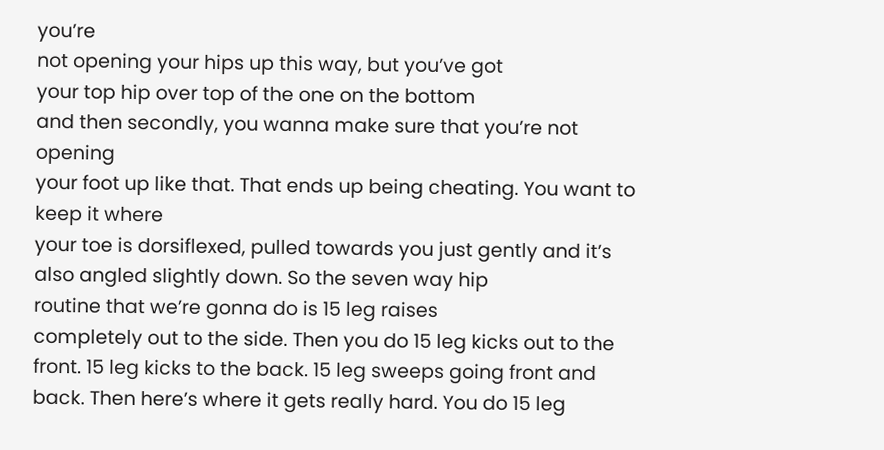you’re
not opening your hips up this way, but you’ve got
your top hip over top of the one on the bottom
and then secondly, you wanna make sure that you’re not opening
your foot up like that. That ends up being cheating. You want to keep it where
your toe is dorsiflexed, pulled towards you just gently and it’s also angled slightly down. So the seven way hip
routine that we’re gonna do is 15 leg raises
completely out to the side. Then you do 15 leg kicks out to the front. 15 leg kicks to the back. 15 leg sweeps going front and back. Then here’s where it gets really hard. You do 15 leg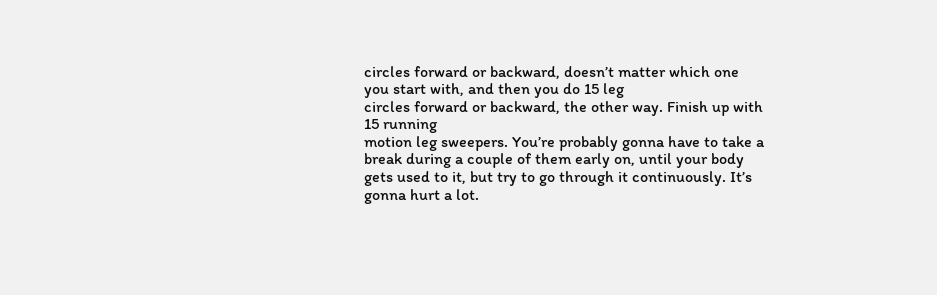circles forward or backward, doesn’t matter which one you start with, and then you do 15 leg
circles forward or backward, the other way. Finish up with 15 running
motion leg sweepers. You’re probably gonna have to take a break during a couple of them early on, until your body gets used to it, but try to go through it continuously. It’s gonna hurt a lot.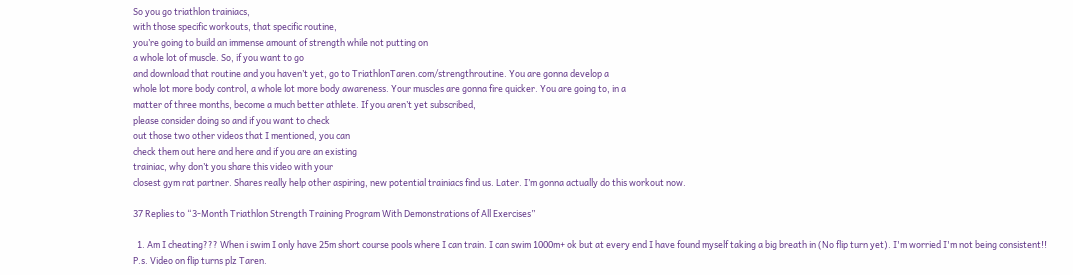So you go triathlon trainiacs,
with those specific workouts, that specific routine,
you’re going to build an immense amount of strength while not putting on
a whole lot of muscle. So, if you want to go
and download that routine and you haven’t yet, go to TriathlonTaren.com/strengthroutine. You are gonna develop a
whole lot more body control, a whole lot more body awareness. Your muscles are gonna fire quicker. You are going to, in a
matter of three months, become a much better athlete. If you aren’t yet subscribed,
please consider doing so and if you want to check
out those two other videos that I mentioned, you can
check them out here and here and if you are an existing
trainiac, why don’t you share this video with your
closest gym rat partner. Shares really help other aspiring, new potential trainiacs find us. Later. I’m gonna actually do this workout now.

37 Replies to “3-Month Triathlon Strength Training Program With Demonstrations of All Exercises”

  1. Am I cheating??? When i swim I only have 25m short course pools where I can train. I can swim 1000m+ ok but at every end I have found myself taking a big breath in (No flip turn yet). I'm worried I'm not being consistent!! P.s. Video on flip turns plz Taren.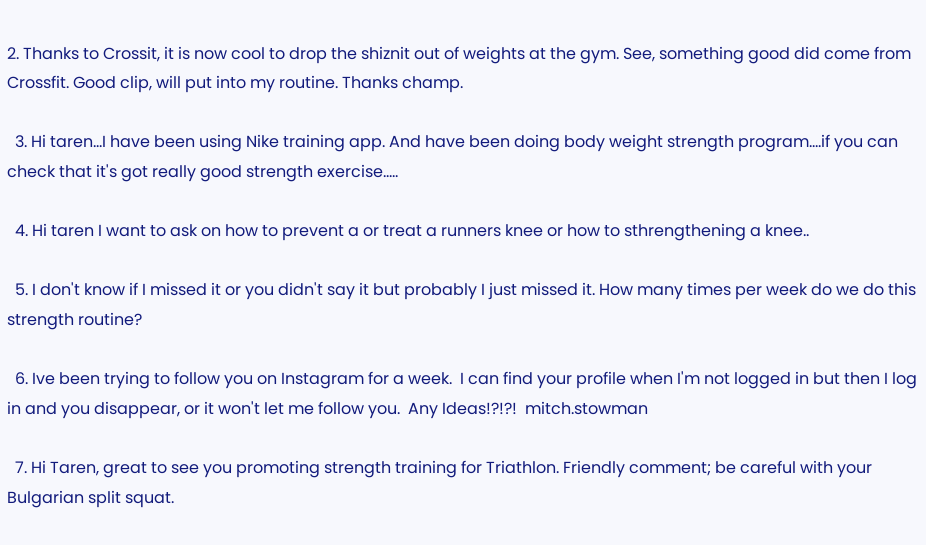2. Thanks to Crossit, it is now cool to drop the shiznit out of weights at the gym. See, something good did come from Crossfit. Good clip, will put into my routine. Thanks champ.

  3. Hi taren…I have been using Nike training app. And have been doing body weight strength program….if you can check that it's got really good strength exercise…..

  4. Hi taren I want to ask on how to prevent a or treat a runners knee or how to sthrengthening a knee..

  5. I don't know if I missed it or you didn't say it but probably I just missed it. How many times per week do we do this strength routine?

  6. Ive been trying to follow you on Instagram for a week.  I can find your profile when I'm not logged in but then I log in and you disappear, or it won't let me follow you.  Any Ideas!?!?!  mitch.stowman

  7. Hi Taren, great to see you promoting strength training for Triathlon. Friendly comment; be careful with your Bulgarian split squat.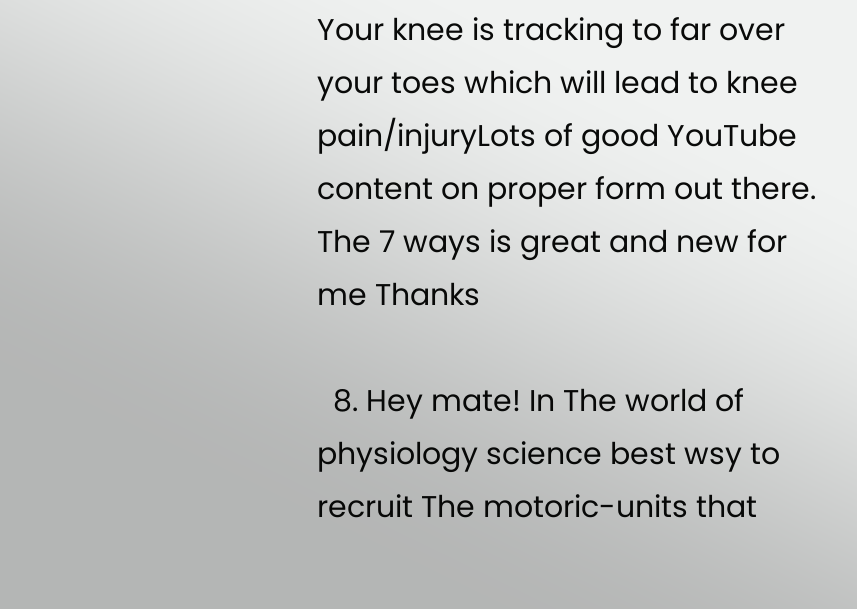Your knee is tracking to far over your toes which will lead to knee pain/injuryLots of good YouTube content on proper form out there. The 7 ways is great and new for me Thanks

  8. Hey mate! In The world of physiology science best wsy to recruit The motoric-units that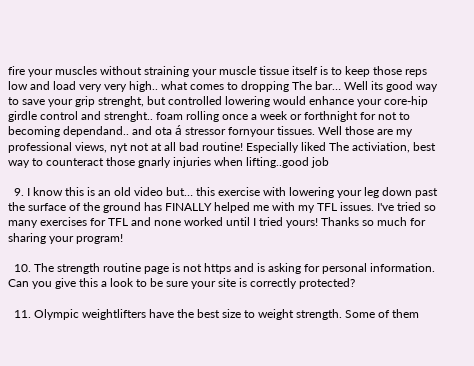fire your muscles without straining your muscle tissue itself is to keep those reps low and load very very high.. what comes to dropping The bar… Well its good way to save your grip strenght, but controlled lowering would enhance your core-hip girdle control and strenght.. foam rolling once a week or forthnight for not to becoming dependand.. and ota á stressor fornyour tissues. Well those are my professional views, nyt not at all bad routine! Especially liked The activiation, best way to counteract those gnarly injuries when lifting..good job

  9. I know this is an old video but… this exercise with lowering your leg down past the surface of the ground has FINALLY helped me with my TFL issues. I've tried so many exercises for TFL and none worked until I tried yours! Thanks so much for sharing your program!

  10. The strength routine page is not https and is asking for personal information. Can you give this a look to be sure your site is correctly protected?

  11. Olympic weightlifters have the best size to weight strength. Some of them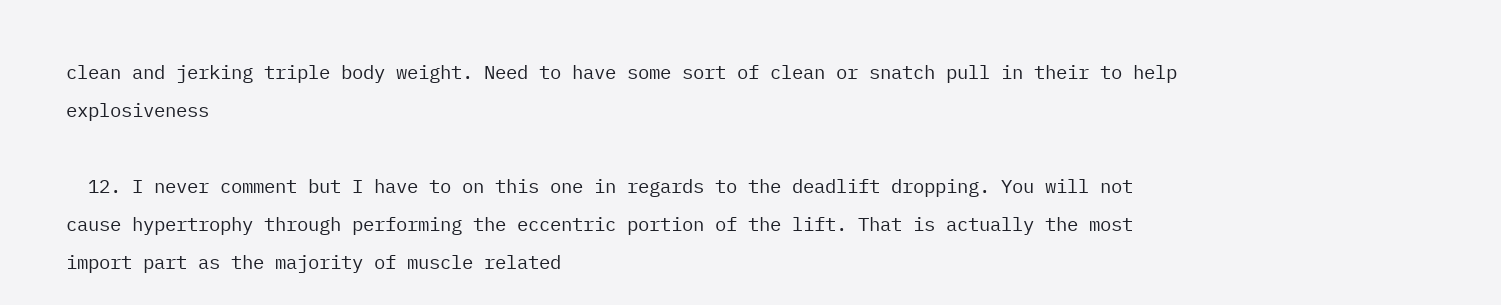clean and jerking triple body weight. Need to have some sort of clean or snatch pull in their to help explosiveness

  12. I never comment but I have to on this one in regards to the deadlift dropping. You will not cause hypertrophy through performing the eccentric portion of the lift. That is actually the most import part as the majority of muscle related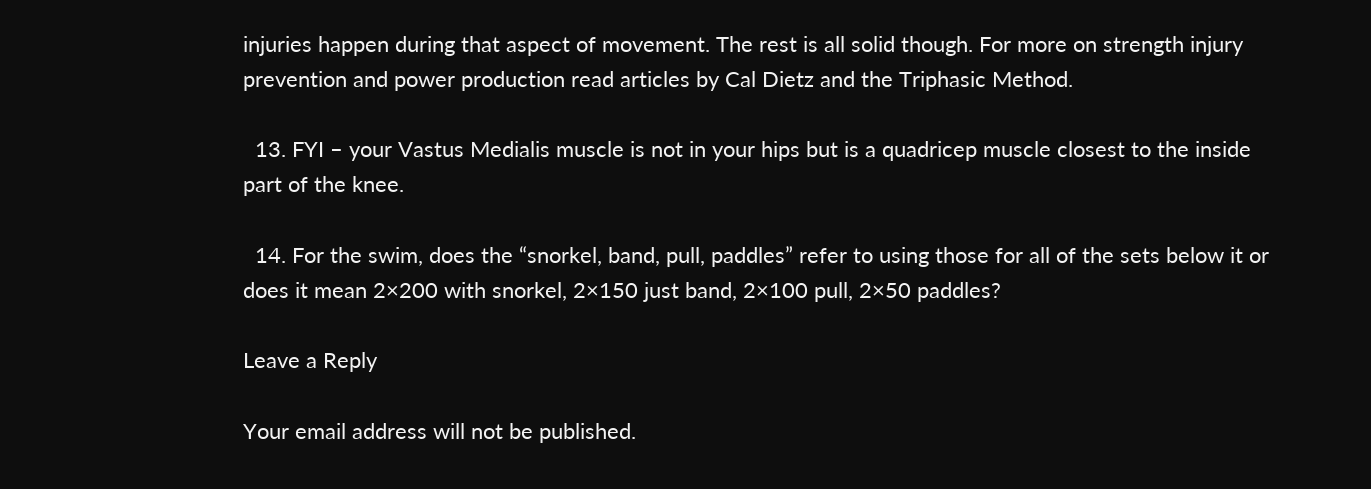injuries happen during that aspect of movement. The rest is all solid though. For more on strength injury prevention and power production read articles by Cal Dietz and the Triphasic Method.

  13. FYI – your Vastus Medialis muscle is not in your hips but is a quadricep muscle closest to the inside part of the knee.

  14. For the swim, does the “snorkel, band, pull, paddles” refer to using those for all of the sets below it or does it mean 2×200 with snorkel, 2×150 just band, 2×100 pull, 2×50 paddles?

Leave a Reply

Your email address will not be published.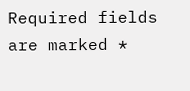Required fields are marked *